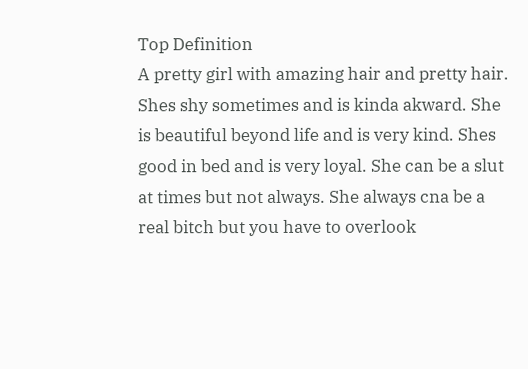Top Definition
A pretty girl with amazing hair and pretty hair. Shes shy sometimes and is kinda akward. She is beautiful beyond life and is very kind. Shes good in bed and is very loyal. She can be a slut at times but not always. She always cna be a real bitch but you have to overlook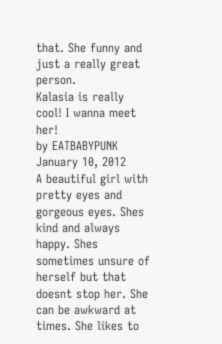that. She funny and just a really great person.
Kalasia is really cool! I wanna meet her!
by EATBABYPUNK January 10, 2012
A beautiful girl with pretty eyes and gorgeous eyes. Shes kind and always happy. Shes sometimes unsure of herself but that doesnt stop her. She can be awkward at times. She likes to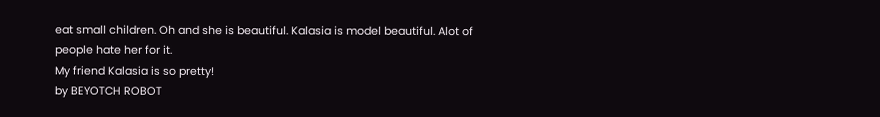eat small children. Oh and she is beautiful. Kalasia is model beautiful. Alot of people hate her for it.
My friend Kalasia is so pretty!
by BEYOTCH ROBOT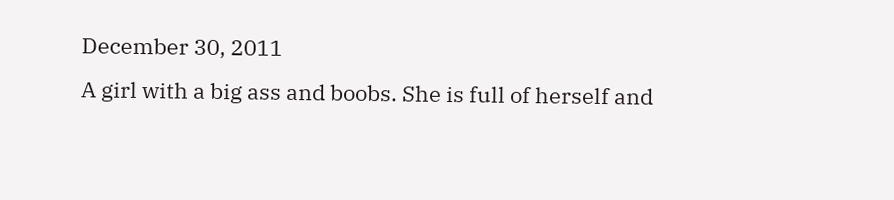December 30, 2011
A girl with a big ass and boobs. She is full of herself and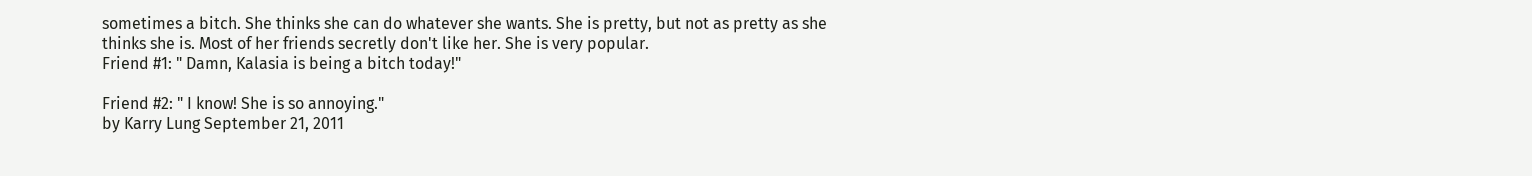sometimes a bitch. She thinks she can do whatever she wants. She is pretty, but not as pretty as she thinks she is. Most of her friends secretly don't like her. She is very popular.
Friend #1: " Damn, Kalasia is being a bitch today!"

Friend #2: " I know! She is so annoying."
by Karry Lung September 21, 2011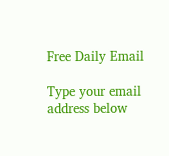Free Daily Email

Type your email address below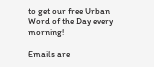to get our free Urban Word of the Day every morning!

Emails are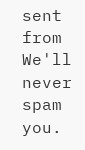sent from We'll never spam you.